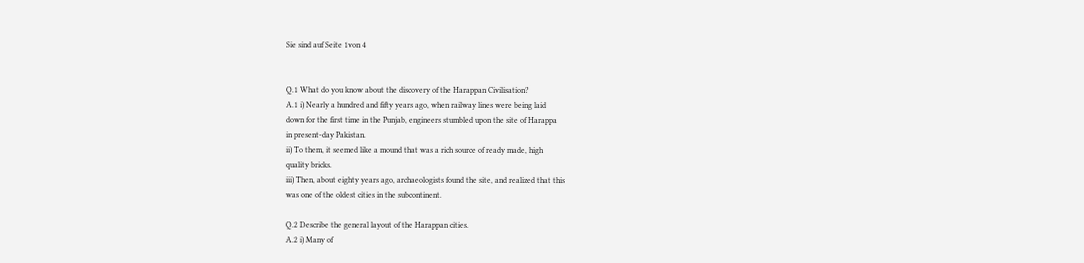Sie sind auf Seite 1von 4


Q.1 What do you know about the discovery of the Harappan Civilisation?
A.1 i) Nearly a hundred and fifty years ago, when railway lines were being laid
down for the first time in the Punjab, engineers stumbled upon the site of Harappa
in present-day Pakistan.
ii) To them, it seemed like a mound that was a rich source of ready made, high
quality bricks.
iii) Then, about eighty years ago, archaeologists found the site, and realized that this
was one of the oldest cities in the subcontinent.

Q.2 Describe the general layout of the Harappan cities.
A.2 i) Many of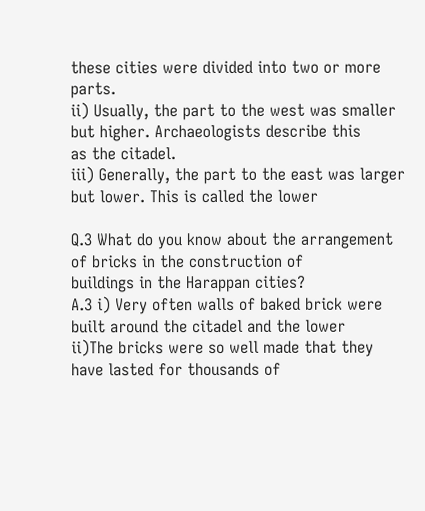these cities were divided into two or more parts.
ii) Usually, the part to the west was smaller but higher. Archaeologists describe this
as the citadel.
iii) Generally, the part to the east was larger but lower. This is called the lower

Q.3 What do you know about the arrangement of bricks in the construction of
buildings in the Harappan cities?
A.3 i) Very often walls of baked brick were built around the citadel and the lower
ii)The bricks were so well made that they have lasted for thousands of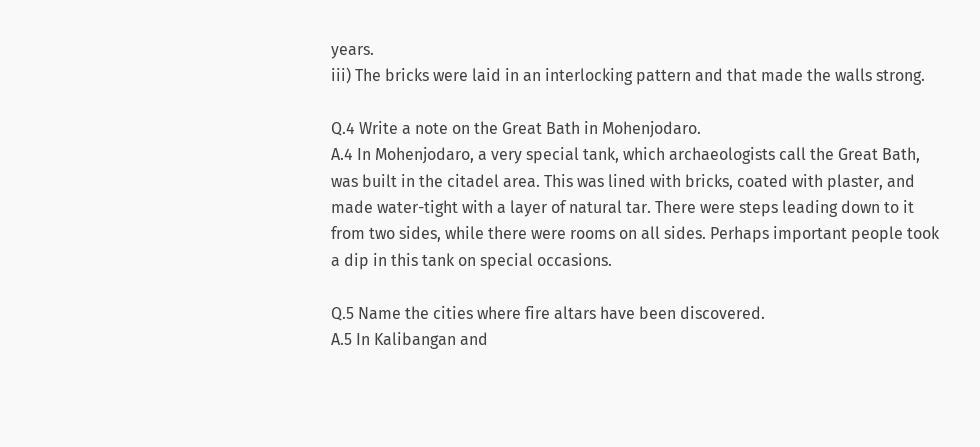years.
iii) The bricks were laid in an interlocking pattern and that made the walls strong.

Q.4 Write a note on the Great Bath in Mohenjodaro.
A.4 In Mohenjodaro, a very special tank, which archaeologists call the Great Bath,
was built in the citadel area. This was lined with bricks, coated with plaster, and
made water-tight with a layer of natural tar. There were steps leading down to it
from two sides, while there were rooms on all sides. Perhaps important people took
a dip in this tank on special occasions.

Q.5 Name the cities where fire altars have been discovered.
A.5 In Kalibangan and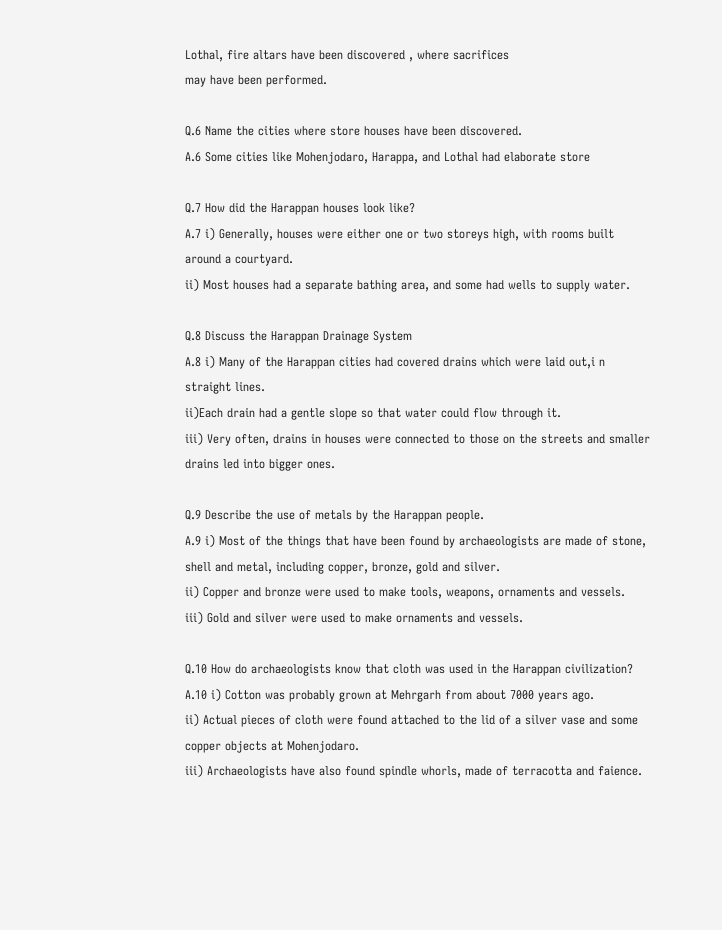Lothal, fire altars have been discovered , where sacrifices
may have been performed.

Q.6 Name the cities where store houses have been discovered.
A.6 Some cities like Mohenjodaro, Harappa, and Lothal had elaborate store

Q.7 How did the Harappan houses look like?
A.7 i) Generally, houses were either one or two storeys high, with rooms built
around a courtyard.
ii) Most houses had a separate bathing area, and some had wells to supply water.

Q.8 Discuss the Harappan Drainage System
A.8 i) Many of the Harappan cities had covered drains which were laid out,i n
straight lines.
ii)Each drain had a gentle slope so that water could flow through it.
iii) Very often, drains in houses were connected to those on the streets and smaller
drains led into bigger ones.

Q.9 Describe the use of metals by the Harappan people.
A.9 i) Most of the things that have been found by archaeologists are made of stone,
shell and metal, including copper, bronze, gold and silver.
ii) Copper and bronze were used to make tools, weapons, ornaments and vessels.
iii) Gold and silver were used to make ornaments and vessels.

Q.10 How do archaeologists know that cloth was used in the Harappan civilization?
A.10 i) Cotton was probably grown at Mehrgarh from about 7000 years ago.
ii) Actual pieces of cloth were found attached to the lid of a silver vase and some
copper objects at Mohenjodaro.
iii) Archaeologists have also found spindle whorls, made of terracotta and faience.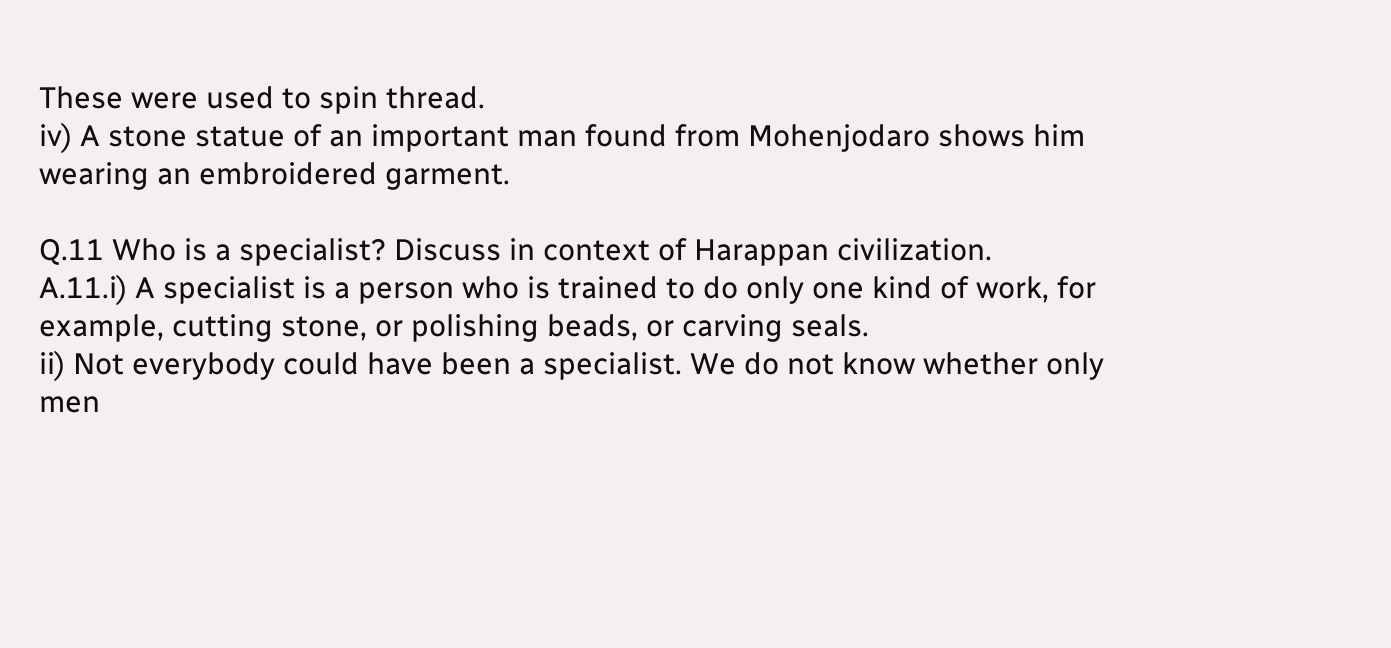These were used to spin thread.
iv) A stone statue of an important man found from Mohenjodaro shows him
wearing an embroidered garment.

Q.11 Who is a specialist? Discuss in context of Harappan civilization.
A.11.i) A specialist is a person who is trained to do only one kind of work, for
example, cutting stone, or polishing beads, or carving seals.
ii) Not everybody could have been a specialist. We do not know whether only men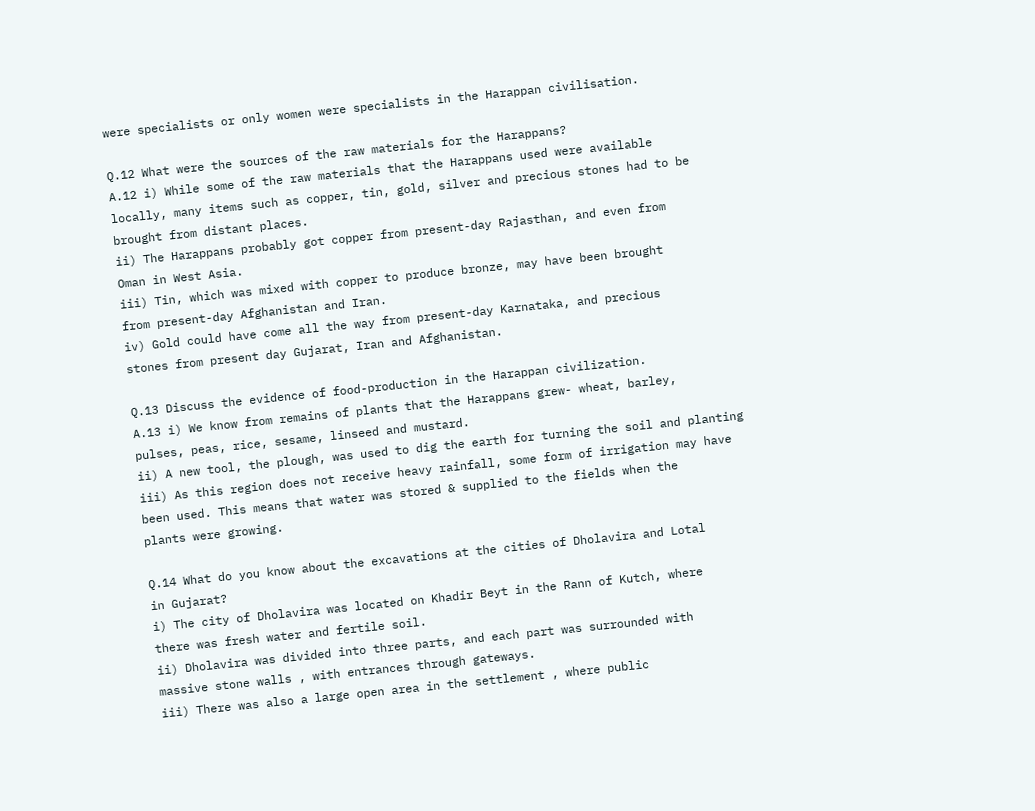were specialists or only women were specialists in the Harappan civilisation.

Q.12 What were the sources of the raw materials for the Harappans?
A.12 i) While some of the raw materials that the Harappans used were available
locally, many items such as copper, tin, gold, silver and precious stones had to be
brought from distant places.
ii) The Harappans probably got copper from present-day Rajasthan, and even from
Oman in West Asia.
iii) Tin, which was mixed with copper to produce bronze, may have been brought
from present-day Afghanistan and Iran.
iv) Gold could have come all the way from present-day Karnataka, and precious
stones from present day Gujarat, Iran and Afghanistan.

Q.13 Discuss the evidence of food-production in the Harappan civilization.
A.13 i) We know from remains of plants that the Harappans grew- wheat, barley,
pulses, peas, rice, sesame, linseed and mustard.
ii) A new tool, the plough, was used to dig the earth for turning the soil and planting
iii) As this region does not receive heavy rainfall, some form of irrigation may have
been used. This means that water was stored & supplied to the fields when the
plants were growing.

Q.14 What do you know about the excavations at the cities of Dholavira and Lotal
in Gujarat?
i) The city of Dholavira was located on Khadir Beyt in the Rann of Kutch, where
there was fresh water and fertile soil.
ii) Dholavira was divided into three parts, and each part was surrounded with
massive stone walls , with entrances through gateways.
iii) There was also a large open area in the settlement , where public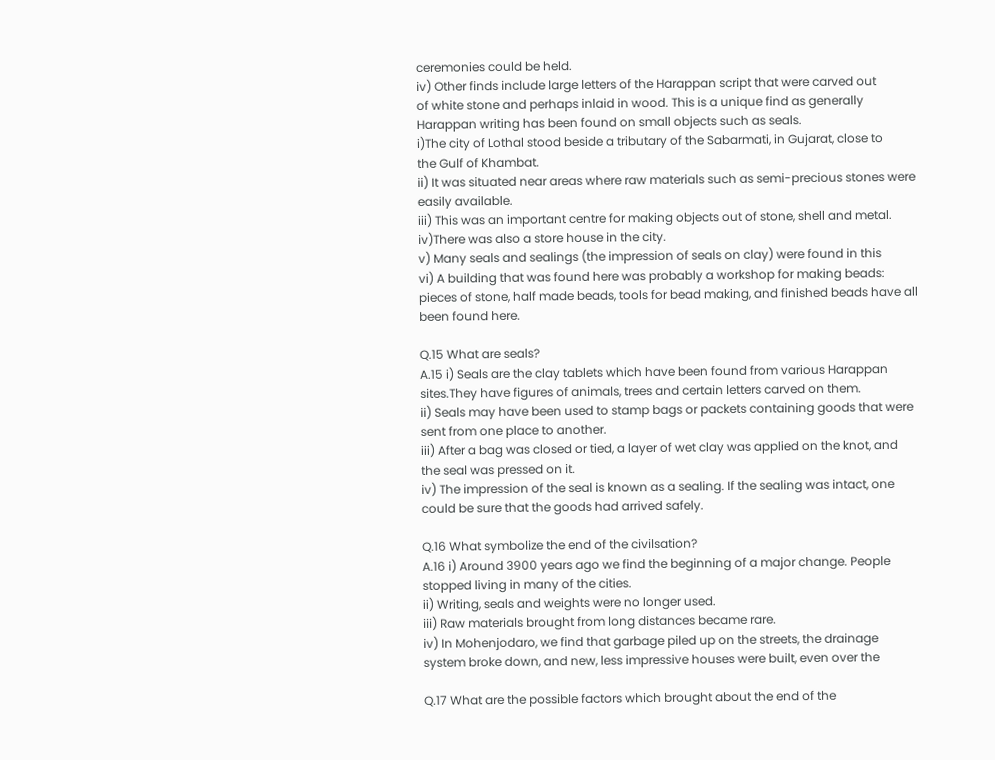ceremonies could be held.
iv) Other finds include large letters of the Harappan script that were carved out
of white stone and perhaps inlaid in wood. This is a unique find as generally
Harappan writing has been found on small objects such as seals.
i)The city of Lothal stood beside a tributary of the Sabarmati, in Gujarat, close to
the Gulf of Khambat.
ii) It was situated near areas where raw materials such as semi-precious stones were
easily available.
iii) This was an important centre for making objects out of stone, shell and metal.
iv)There was also a store house in the city.
v) Many seals and sealings (the impression of seals on clay) were found in this
vi) A building that was found here was probably a workshop for making beads:
pieces of stone, half made beads, tools for bead making, and finished beads have all
been found here.

Q.15 What are seals?
A.15 i) Seals are the clay tablets which have been found from various Harappan
sites.They have figures of animals, trees and certain letters carved on them.
ii) Seals may have been used to stamp bags or packets containing goods that were
sent from one place to another.
iii) After a bag was closed or tied, a layer of wet clay was applied on the knot, and
the seal was pressed on it.
iv) The impression of the seal is known as a sealing. If the sealing was intact, one
could be sure that the goods had arrived safely.

Q.16 What symbolize the end of the civilsation?
A.16 i) Around 3900 years ago we find the beginning of a major change. People
stopped living in many of the cities.
ii) Writing, seals and weights were no longer used.
iii) Raw materials brought from long distances became rare.
iv) In Mohenjodaro, we find that garbage piled up on the streets, the drainage
system broke down, and new, less impressive houses were built, even over the

Q.17 What are the possible factors which brought about the end of the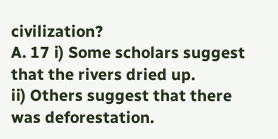civilization?
A. 17 i) Some scholars suggest that the rivers dried up.
ii) Others suggest that there was deforestation.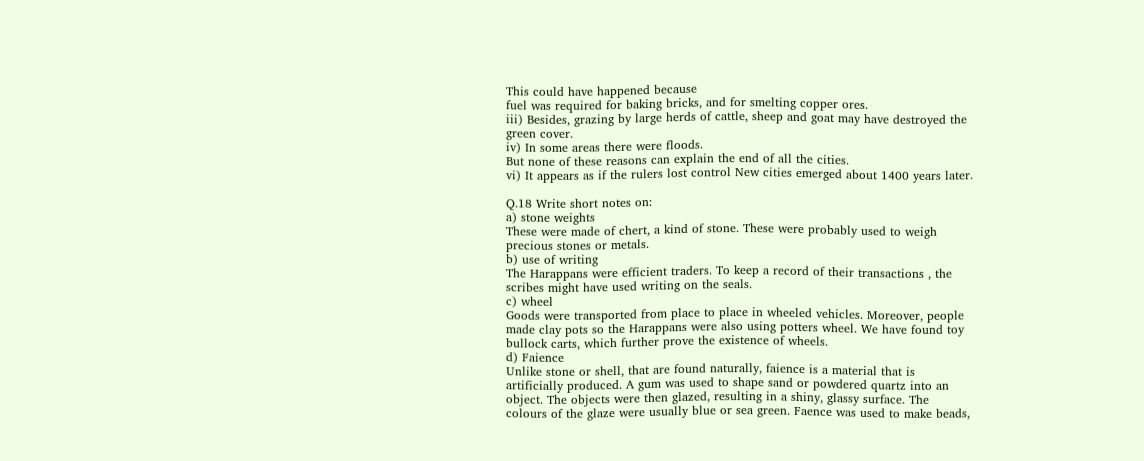This could have happened because
fuel was required for baking bricks, and for smelting copper ores.
iii) Besides, grazing by large herds of cattle, sheep and goat may have destroyed the
green cover.
iv) In some areas there were floods.
But none of these reasons can explain the end of all the cities.
vi) It appears as if the rulers lost control New cities emerged about 1400 years later.

Q.18 Write short notes on:
a) stone weights
These were made of chert, a kind of stone. These were probably used to weigh
precious stones or metals.
b) use of writing
The Harappans were efficient traders. To keep a record of their transactions , the
scribes might have used writing on the seals.
c) wheel
Goods were transported from place to place in wheeled vehicles. Moreover, people
made clay pots so the Harappans were also using potters wheel. We have found toy
bullock carts, which further prove the existence of wheels.
d) Faience
Unlike stone or shell, that are found naturally, faience is a material that is
artificially produced. A gum was used to shape sand or powdered quartz into an
object. The objects were then glazed, resulting in a shiny, glassy surface. The
colours of the glaze were usually blue or sea green. Faence was used to make beads,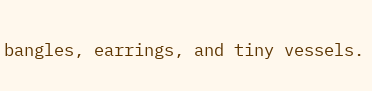bangles, earrings, and tiny vessels.